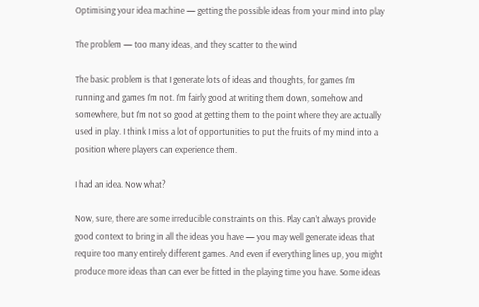Optimising your idea machine — getting the possible ideas from your mind into play

The problem — too many ideas, and they scatter to the wind

The basic problem is that I generate lots of ideas and thoughts, for games I’m running and games I’m not. I’m fairly good at writing them down, somehow and somewhere, but I’m not so good at getting them to the point where they are actually used in play. I think I miss a lot of opportunities to put the fruits of my mind into a position where players can experience them.

I had an idea. Now what?

Now, sure, there are some irreducible constraints on this. Play can’t always provide good context to bring in all the ideas you have — you may well generate ideas that require too many entirely different games. And even if everything lines up, you might produce more ideas than can ever be fitted in the playing time you have. Some ideas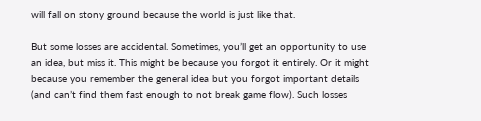will fall on stony ground because the world is just like that.

But some losses are accidental. Sometimes, you’ll get an opportunity to use an idea, but miss it. This might be because you forgot it entirely. Or it might because you remember the general idea but you forgot important details (and can’t find them fast enough to not break game flow). Such losses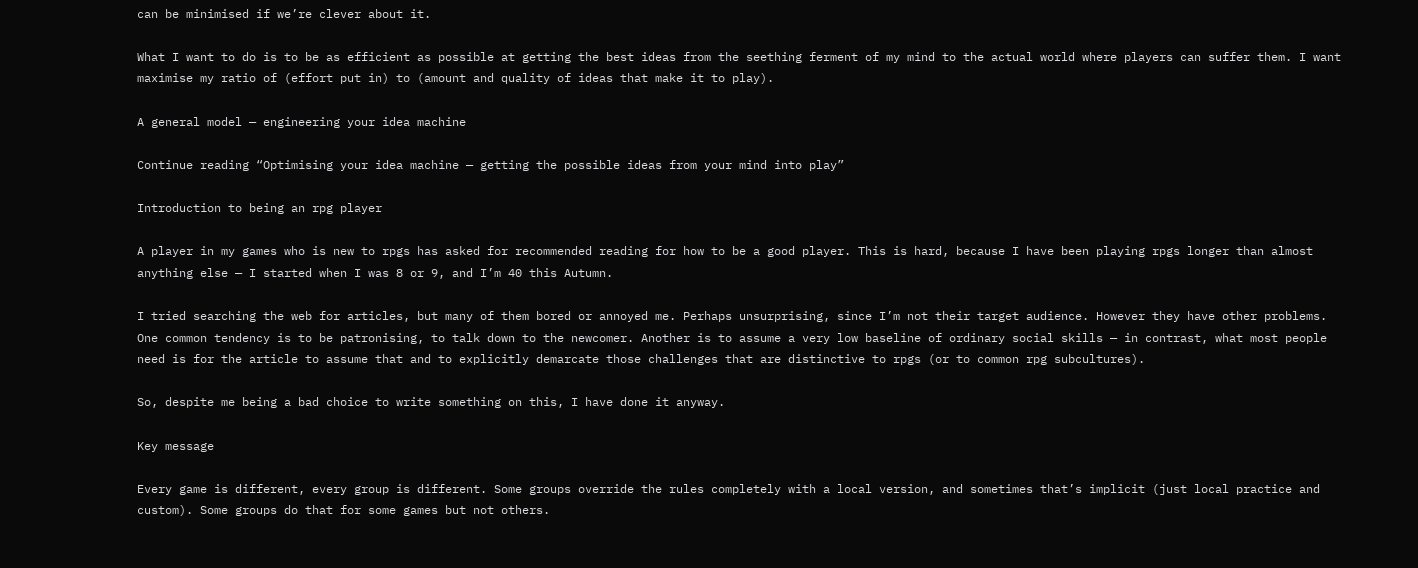can be minimised if we’re clever about it.

What I want to do is to be as efficient as possible at getting the best ideas from the seething ferment of my mind to the actual world where players can suffer them. I want maximise my ratio of (effort put in) to (amount and quality of ideas that make it to play).

A general model — engineering your idea machine

Continue reading “Optimising your idea machine — getting the possible ideas from your mind into play”

Introduction to being an rpg player

A player in my games who is new to rpgs has asked for recommended reading for how to be a good player. This is hard, because I have been playing rpgs longer than almost anything else — I started when I was 8 or 9, and I’m 40 this Autumn.

I tried searching the web for articles, but many of them bored or annoyed me. Perhaps unsurprising, since I’m not their target audience. However they have other problems. One common tendency is to be patronising, to talk down to the newcomer. Another is to assume a very low baseline of ordinary social skills — in contrast, what most people need is for the article to assume that and to explicitly demarcate those challenges that are distinctive to rpgs (or to common rpg subcultures).

So, despite me being a bad choice to write something on this, I have done it anyway.

Key message

Every game is different, every group is different. Some groups override the rules completely with a local version, and sometimes that’s implicit (just local practice and custom). Some groups do that for some games but not others.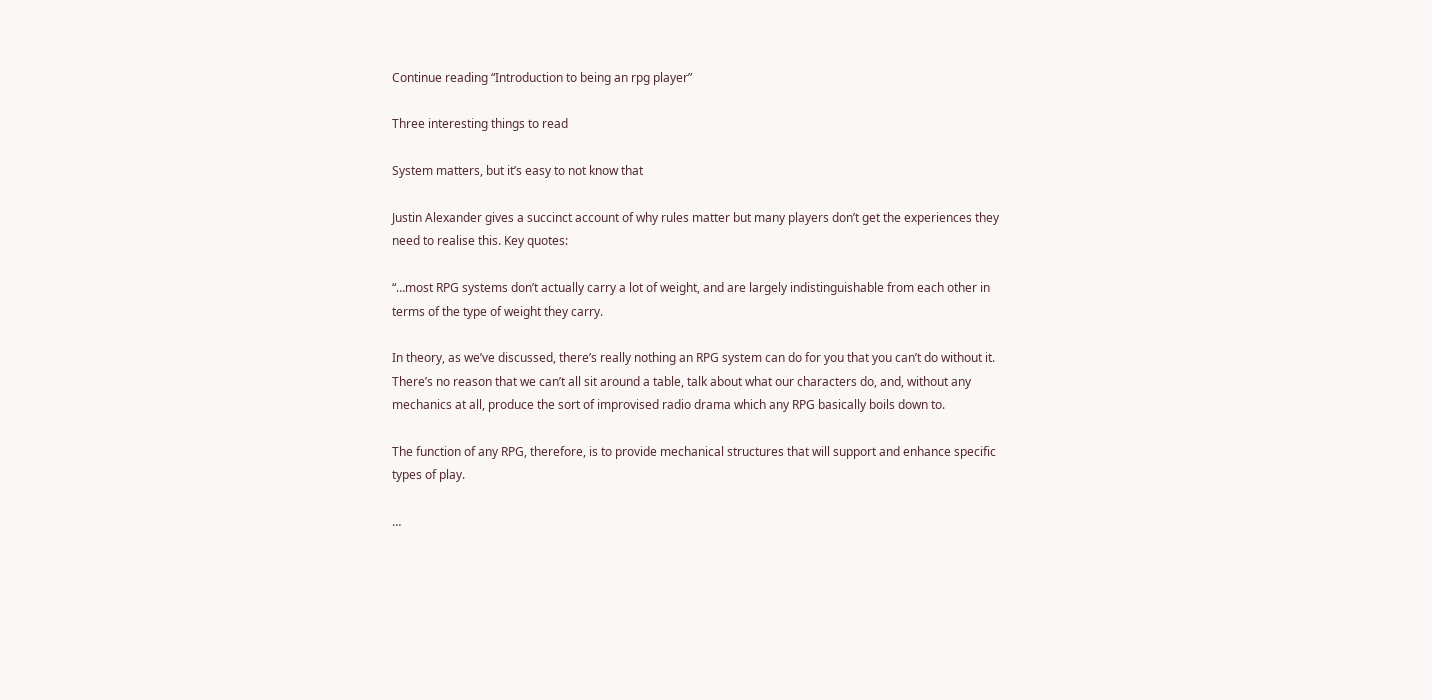Continue reading “Introduction to being an rpg player”

Three interesting things to read

System matters, but it’s easy to not know that

Justin Alexander gives a succinct account of why rules matter but many players don’t get the experiences they need to realise this. Key quotes:

“…most RPG systems don’t actually carry a lot of weight, and are largely indistinguishable from each other in terms of the type of weight they carry.

In theory, as we’ve discussed, there’s really nothing an RPG system can do for you that you can’t do without it. There’s no reason that we can’t all sit around a table, talk about what our characters do, and, without any mechanics at all, produce the sort of improvised radio drama which any RPG basically boils down to.

The function of any RPG, therefore, is to provide mechanical structures that will support and enhance specific types of play.

…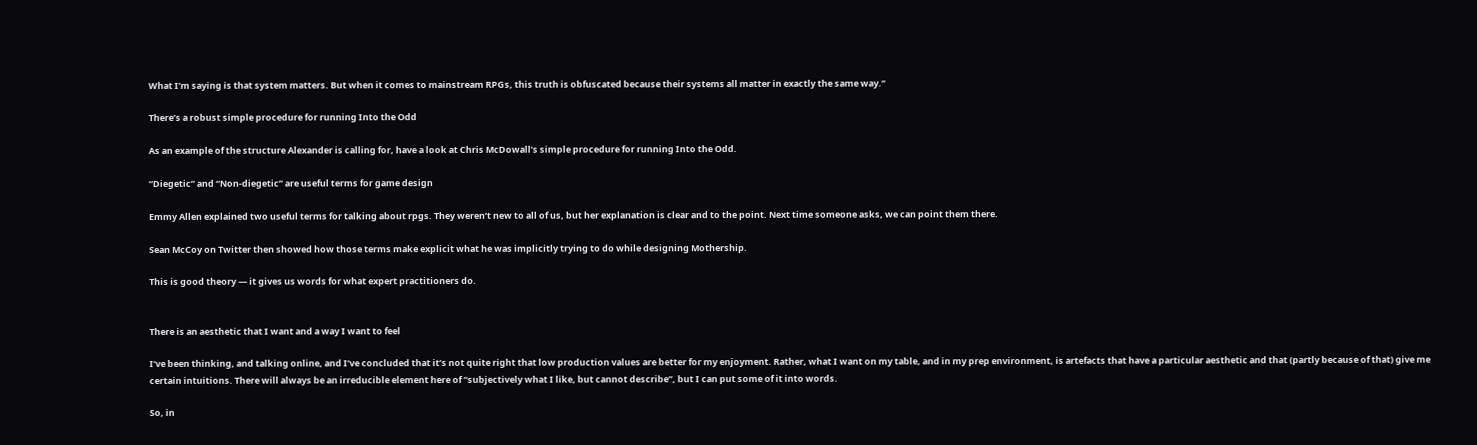What I’m saying is that system matters. But when it comes to mainstream RPGs, this truth is obfuscated because their systems all matter in exactly the same way.”

There’s a robust simple procedure for running Into the Odd

As an example of the structure Alexander is calling for, have a look at Chris McDowall’s simple procedure for running Into the Odd.

“Diegetic” and “Non-diegetic” are useful terms for game design

Emmy Allen explained two useful terms for talking about rpgs. They weren’t new to all of us, but her explanation is clear and to the point. Next time someone asks, we can point them there.

Sean McCoy on Twitter then showed how those terms make explicit what he was implicitly trying to do while designing Mothership.

This is good theory — it gives us words for what expert practitioners do.


There is an aesthetic that I want and a way I want to feel

I’ve been thinking, and talking online, and I’ve concluded that it’s not quite right that low production values are better for my enjoyment. Rather, what I want on my table, and in my prep environment, is artefacts that have a particular aesthetic and that (partly because of that) give me certain intuitions. There will always be an irreducible element here of “subjectively what I like, but cannot describe”, but I can put some of it into words.

So, in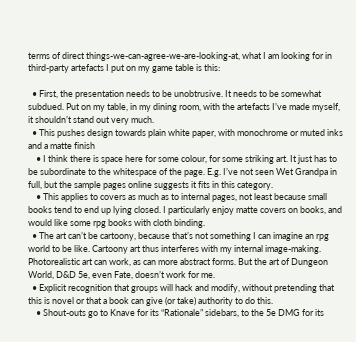terms of direct things-we-can-agree-we-are-looking-at, what I am looking for in third-party artefacts I put on my game table is this:

  • First, the presentation needs to be unobtrusive. It needs to be somewhat subdued. Put on my table, in my dining room, with the artefacts I’ve made myself, it shouldn’t stand out very much.
  • This pushes design towards plain white paper, with monochrome or muted inks and a matte finish
    • I think there is space here for some colour, for some striking art. It just has to be subordinate to the whitespace of the page. E.g. I’ve not seen Wet Grandpa in full, but the sample pages online suggests it fits in this category.
    • This applies to covers as much as to internal pages, not least because small books tend to end up lying closed. I particularly enjoy matte covers on books, and would like some rpg books with cloth binding.
  • The art can’t be cartoony, because that’s not something I can imagine an rpg world to be like. Cartoony art thus interferes with my internal image-making. Photorealistic art can work, as can more abstract forms. But the art of Dungeon World, D&D 5e, even Fate, doesn’t work for me.
  • Explicit recognition that groups will hack and modify, without pretending that this is novel or that a book can give (or take) authority to do this.
    • Shout-outs go to Knave for its “Rationale” sidebars, to the 5e DMG for its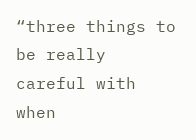“three things to be really careful with when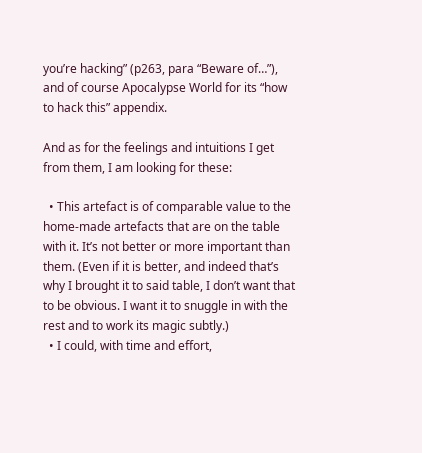you’re hacking” (p263, para “Beware of…”), and of course Apocalypse World for its “how to hack this” appendix.

And as for the feelings and intuitions I get from them, I am looking for these:

  • This artefact is of comparable value to the home-made artefacts that are on the table with it. It’s not better or more important than them. (Even if it is better, and indeed that’s why I brought it to said table, I don’t want that to be obvious. I want it to snuggle in with the rest and to work its magic subtly.)
  • I could, with time and effort,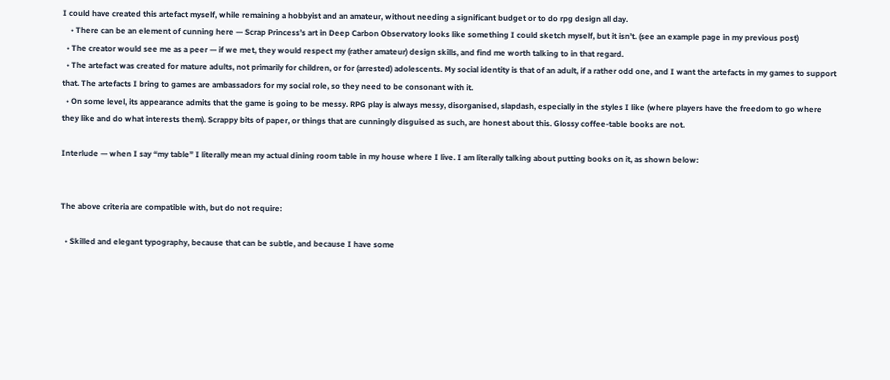I could have created this artefact myself, while remaining a hobbyist and an amateur, without needing a significant budget or to do rpg design all day.
    • There can be an element of cunning here — Scrap Princess’s art in Deep Carbon Observatory looks like something I could sketch myself, but it isn’t. (see an example page in my previous post)
  • The creator would see me as a peer — if we met, they would respect my (rather amateur) design skills, and find me worth talking to in that regard.
  • The artefact was created for mature adults, not primarily for children, or for (arrested) adolescents. My social identity is that of an adult, if a rather odd one, and I want the artefacts in my games to support that. The artefacts I bring to games are ambassadors for my social role, so they need to be consonant with it.
  • On some level, its appearance admits that the game is going to be messy. RPG play is always messy, disorganised, slapdash, especially in the styles I like (where players have the freedom to go where they like and do what interests them). Scrappy bits of paper, or things that are cunningly disguised as such, are honest about this. Glossy coffee-table books are not.

Interlude — when I say “my table” I literally mean my actual dining room table in my house where I live. I am literally talking about putting books on it, as shown below:


The above criteria are compatible with, but do not require:

  • Skilled and elegant typography, because that can be subtle, and because I have some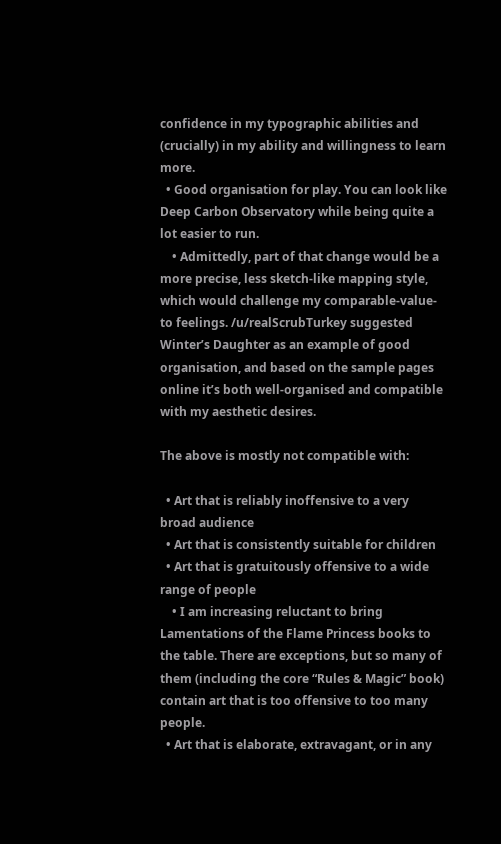confidence in my typographic abilities and (crucially) in my ability and willingness to learn more.
  • Good organisation for play. You can look like Deep Carbon Observatory while being quite a lot easier to run.
    • Admittedly, part of that change would be a more precise, less sketch-like mapping style, which would challenge my comparable-value-to feelings. /u/realScrubTurkey suggested Winter’s Daughter as an example of good organisation, and based on the sample pages online it’s both well-organised and compatible with my aesthetic desires.

The above is mostly not compatible with:

  • Art that is reliably inoffensive to a very broad audience
  • Art that is consistently suitable for children
  • Art that is gratuitously offensive to a wide range of people
    • I am increasing reluctant to bring Lamentations of the Flame Princess books to the table. There are exceptions, but so many of them (including the core “Rules & Magic” book) contain art that is too offensive to too many people.
  • Art that is elaborate, extravagant, or in any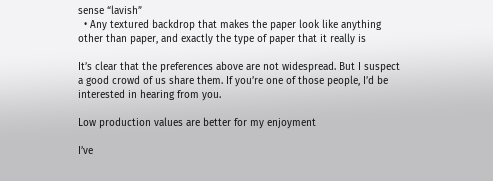sense “lavish”
  • Any textured backdrop that makes the paper look like anything other than paper, and exactly the type of paper that it really is

It’s clear that the preferences above are not widespread. But I suspect a good crowd of us share them. If you’re one of those people, I’d be interested in hearing from you.

Low production values are better for my enjoyment

I’ve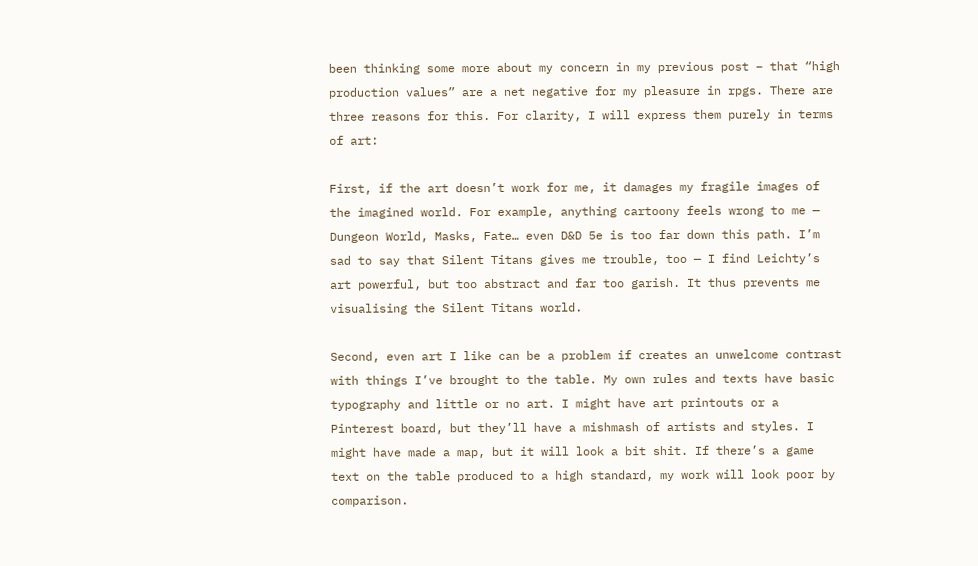been thinking some more about my concern in my previous post – that “high production values” are a net negative for my pleasure in rpgs. There are three reasons for this. For clarity, I will express them purely in terms of art:

First, if the art doesn’t work for me, it damages my fragile images of the imagined world. For example, anything cartoony feels wrong to me — Dungeon World, Masks, Fate… even D&D 5e is too far down this path. I’m sad to say that Silent Titans gives me trouble, too — I find Leichty’s art powerful, but too abstract and far too garish. It thus prevents me visualising the Silent Titans world.

Second, even art I like can be a problem if creates an unwelcome contrast with things I’ve brought to the table. My own rules and texts have basic typography and little or no art. I might have art printouts or a Pinterest board, but they’ll have a mishmash of artists and styles. I might have made a map, but it will look a bit shit. If there’s a game text on the table produced to a high standard, my work will look poor by comparison.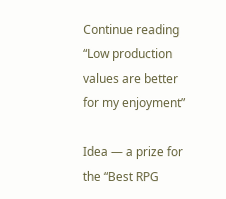Continue reading “Low production values are better for my enjoyment”

Idea — a prize for the “Best RPG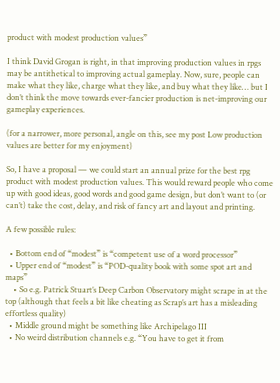product with modest production values”

I think David Grogan is right, in that improving production values in rpgs may be antithetical to improving actual gameplay. Now, sure, people can make what they like, charge what they like, and buy what they like… but I don’t think the move towards ever-fancier production is net-improving our gameplay experiences.

(for a narrower, more personal, angle on this, see my post Low production values are better for my enjoyment)

So, I have a proposal — we could start an annual prize for the best rpg product with modest production values. This would reward people who come up with good ideas, good words and good game design, but don’t want to (or can’t) take the cost, delay, and risk of fancy art and layout and printing.

A few possible rules:

  • Bottom end of “modest” is “competent use of a word processor”
  • Upper end of “modest” is “POD-quality book with some spot art and maps”
    • So e.g. Patrick Stuart’s Deep Carbon Observatory might scrape in at the top (although that feels a bit like cheating as Scrap’s art has a misleading effortless quality)
  • Middle ground might be something like Archipelago III
  • No weird distribution channels e.g. “You have to get it from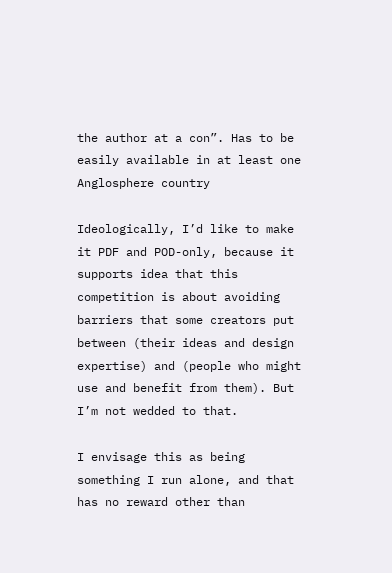the author at a con”. Has to be easily available in at least one Anglosphere country

Ideologically, I’d like to make it PDF and POD-only, because it supports idea that this competition is about avoiding barriers that some creators put between (their ideas and design expertise) and (people who might use and benefit from them). But I’m not wedded to that.

I envisage this as being something I run alone, and that has no reward other than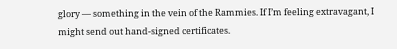glory — something in the vein of the Rammies. If I’m feeling extravagant, I might send out hand-signed certificates.